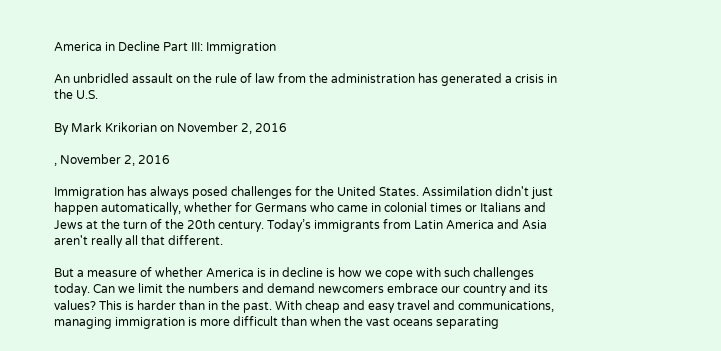America in Decline Part III: Immigration

An unbridled assault on the rule of law from the administration has generated a crisis in the U.S.

By Mark Krikorian on November 2, 2016

, November 2, 2016

Immigration has always posed challenges for the United States. Assimilation didn't just happen automatically, whether for Germans who came in colonial times or Italians and Jews at the turn of the 20th century. Today’s immigrants from Latin America and Asia aren't really all that different.

But a measure of whether America is in decline is how we cope with such challenges today. Can we limit the numbers and demand newcomers embrace our country and its values? This is harder than in the past. With cheap and easy travel and communications, managing immigration is more difficult than when the vast oceans separating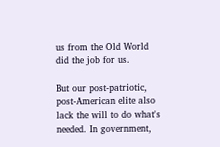us from the Old World did the job for us.

But our post-patriotic, post-American elite also lack the will to do what's needed. In government,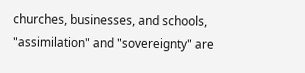churches, businesses, and schools, "assimilation" and "sovereignty" are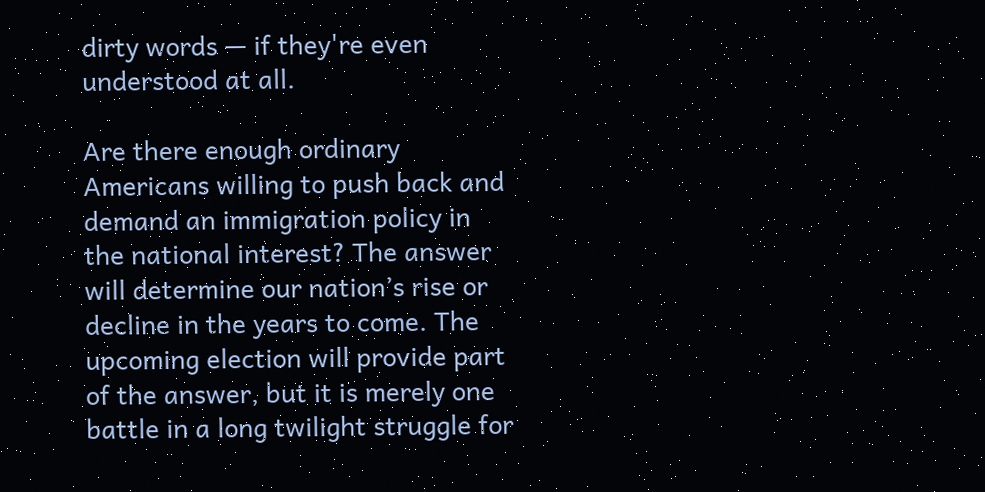dirty words — if they're even understood at all.

Are there enough ordinary Americans willing to push back and demand an immigration policy in the national interest? The answer will determine our nation’s rise or decline in the years to come. The upcoming election will provide part of the answer, but it is merely one battle in a long twilight struggle for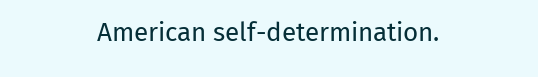American self-determination.